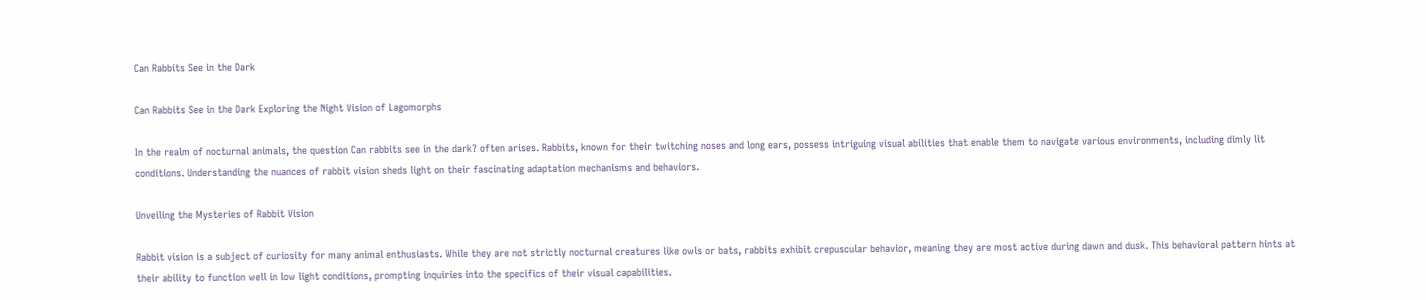Can Rabbits See in the Dark

Can Rabbits See in the Dark Exploring the Night Vision of Lagomorphs

In the realm of nocturnal animals, the question Can rabbits see in the dark? often arises. Rabbits, known for their twitching noses and long ears, possess intriguing visual abilities that enable them to navigate various environments, including dimly lit conditions. Understanding the nuances of rabbit vision sheds light on their fascinating adaptation mechanisms and behaviors.

Unveiling the Mysteries of Rabbit Vision

Rabbit vision is a subject of curiosity for many animal enthusiasts. While they are not strictly nocturnal creatures like owls or bats, rabbits exhibit crepuscular behavior, meaning they are most active during dawn and dusk. This behavioral pattern hints at their ability to function well in low light conditions, prompting inquiries into the specifics of their visual capabilities.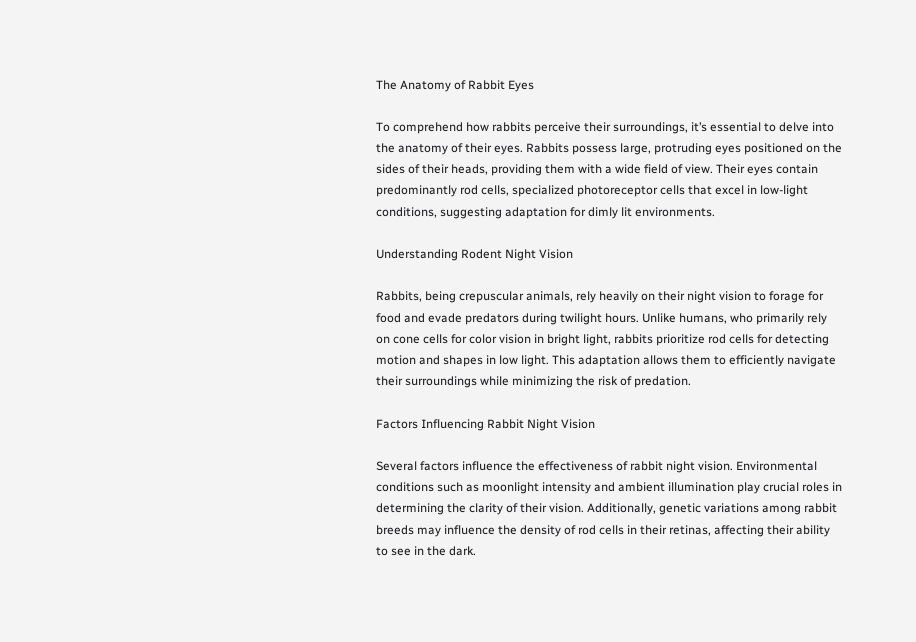The Anatomy of Rabbit Eyes

To comprehend how rabbits perceive their surroundings, it’s essential to delve into the anatomy of their eyes. Rabbits possess large, protruding eyes positioned on the sides of their heads, providing them with a wide field of view. Their eyes contain predominantly rod cells, specialized photoreceptor cells that excel in low-light conditions, suggesting adaptation for dimly lit environments.

Understanding Rodent Night Vision

Rabbits, being crepuscular animals, rely heavily on their night vision to forage for food and evade predators during twilight hours. Unlike humans, who primarily rely on cone cells for color vision in bright light, rabbits prioritize rod cells for detecting motion and shapes in low light. This adaptation allows them to efficiently navigate their surroundings while minimizing the risk of predation.

Factors Influencing Rabbit Night Vision

Several factors influence the effectiveness of rabbit night vision. Environmental conditions such as moonlight intensity and ambient illumination play crucial roles in determining the clarity of their vision. Additionally, genetic variations among rabbit breeds may influence the density of rod cells in their retinas, affecting their ability to see in the dark.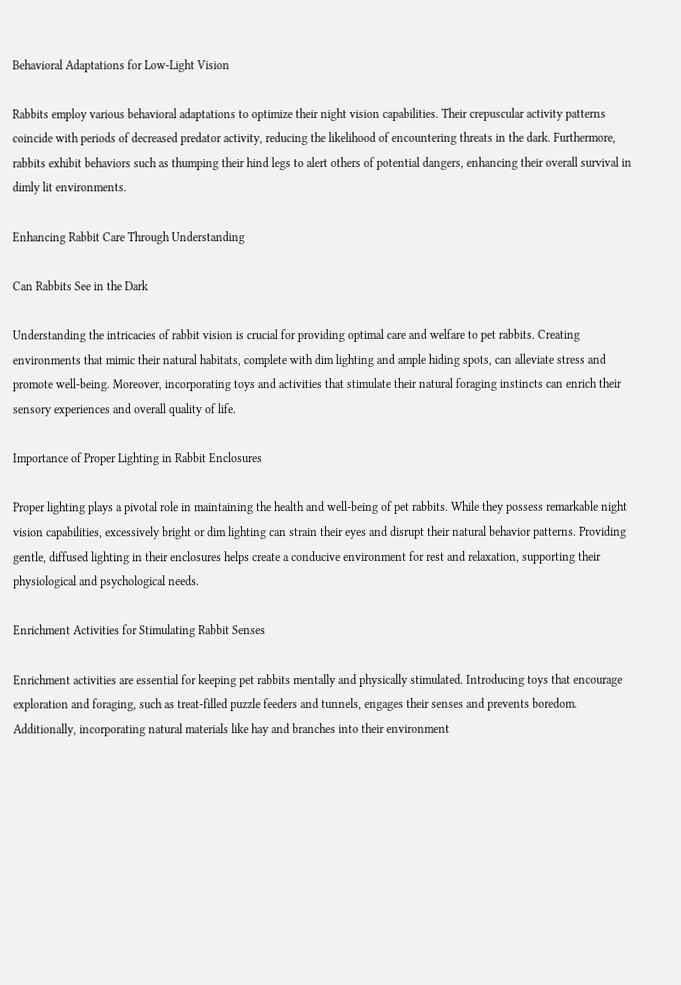Behavioral Adaptations for Low-Light Vision

Rabbits employ various behavioral adaptations to optimize their night vision capabilities. Their crepuscular activity patterns coincide with periods of decreased predator activity, reducing the likelihood of encountering threats in the dark. Furthermore, rabbits exhibit behaviors such as thumping their hind legs to alert others of potential dangers, enhancing their overall survival in dimly lit environments.

Enhancing Rabbit Care Through Understanding

Can Rabbits See in the Dark

Understanding the intricacies of rabbit vision is crucial for providing optimal care and welfare to pet rabbits. Creating environments that mimic their natural habitats, complete with dim lighting and ample hiding spots, can alleviate stress and promote well-being. Moreover, incorporating toys and activities that stimulate their natural foraging instincts can enrich their sensory experiences and overall quality of life.

Importance of Proper Lighting in Rabbit Enclosures

Proper lighting plays a pivotal role in maintaining the health and well-being of pet rabbits. While they possess remarkable night vision capabilities, excessively bright or dim lighting can strain their eyes and disrupt their natural behavior patterns. Providing gentle, diffused lighting in their enclosures helps create a conducive environment for rest and relaxation, supporting their physiological and psychological needs.

Enrichment Activities for Stimulating Rabbit Senses

Enrichment activities are essential for keeping pet rabbits mentally and physically stimulated. Introducing toys that encourage exploration and foraging, such as treat-filled puzzle feeders and tunnels, engages their senses and prevents boredom. Additionally, incorporating natural materials like hay and branches into their environment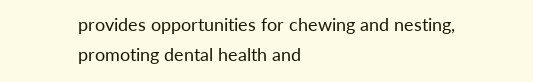provides opportunities for chewing and nesting, promoting dental health and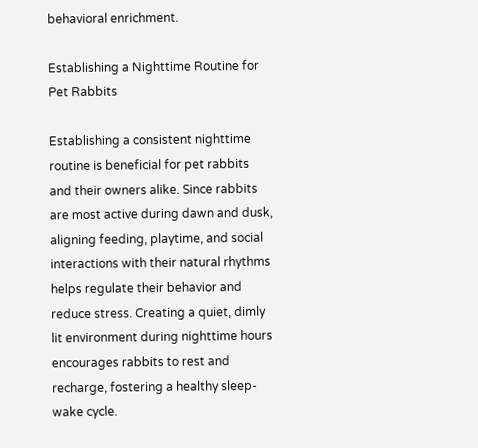behavioral enrichment.

Establishing a Nighttime Routine for Pet Rabbits

Establishing a consistent nighttime routine is beneficial for pet rabbits and their owners alike. Since rabbits are most active during dawn and dusk, aligning feeding, playtime, and social interactions with their natural rhythms helps regulate their behavior and reduce stress. Creating a quiet, dimly lit environment during nighttime hours encourages rabbits to rest and recharge, fostering a healthy sleep-wake cycle.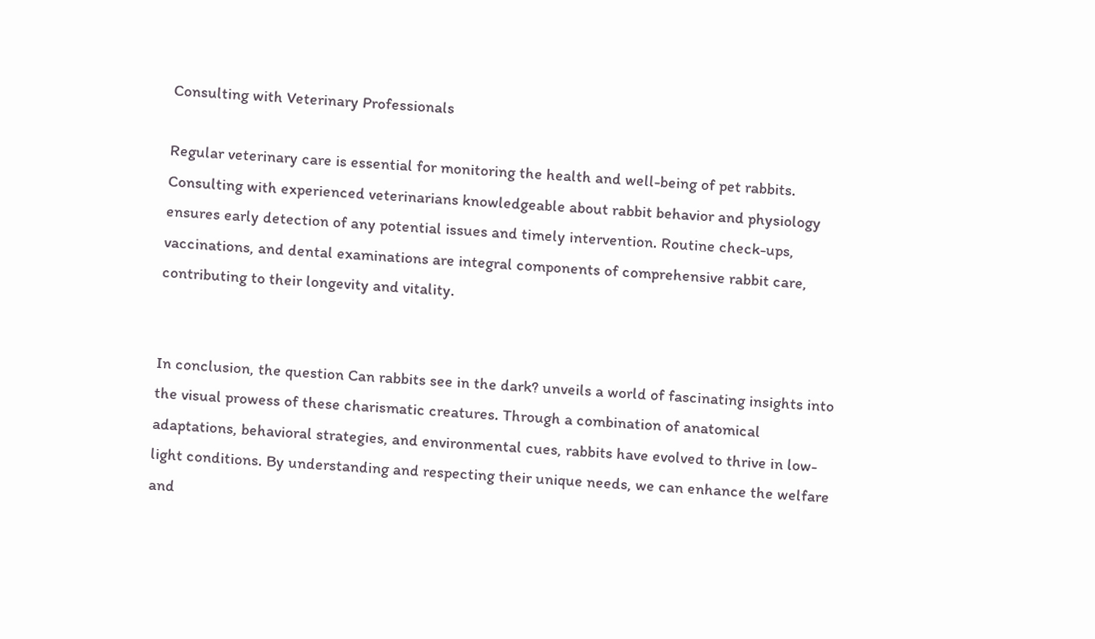Consulting with Veterinary Professionals

Regular veterinary care is essential for monitoring the health and well-being of pet rabbits. Consulting with experienced veterinarians knowledgeable about rabbit behavior and physiology ensures early detection of any potential issues and timely intervention. Routine check-ups, vaccinations, and dental examinations are integral components of comprehensive rabbit care, contributing to their longevity and vitality.


In conclusion, the question Can rabbits see in the dark? unveils a world of fascinating insights into the visual prowess of these charismatic creatures. Through a combination of anatomical adaptations, behavioral strategies, and environmental cues, rabbits have evolved to thrive in low-light conditions. By understanding and respecting their unique needs, we can enhance the welfare and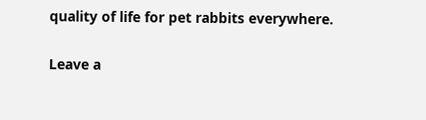quality of life for pet rabbits everywhere.

Leave a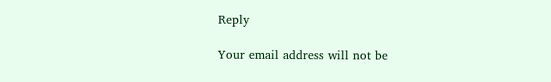Reply

Your email address will not be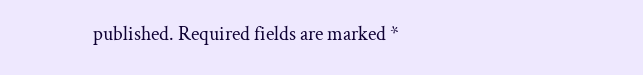published. Required fields are marked *